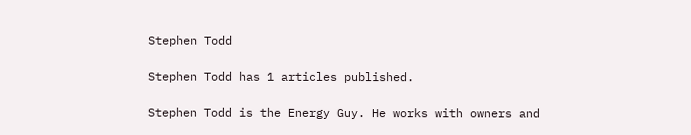Stephen Todd

Stephen Todd has 1 articles published.

Stephen Todd is the Energy Guy. He works with owners and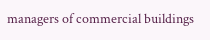managers of commercial buildings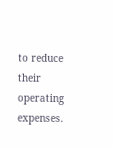to reduce their operating expenses.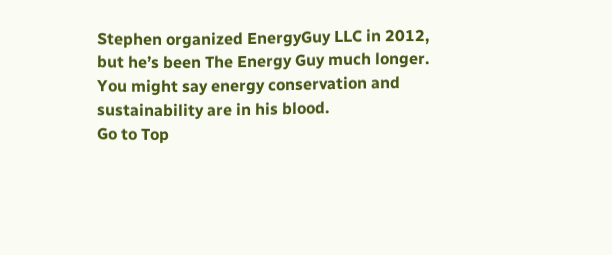Stephen organized EnergyGuy LLC in 2012, but he’s been The Energy Guy much longer. You might say energy conservation and sustainability are in his blood.
Go to Top